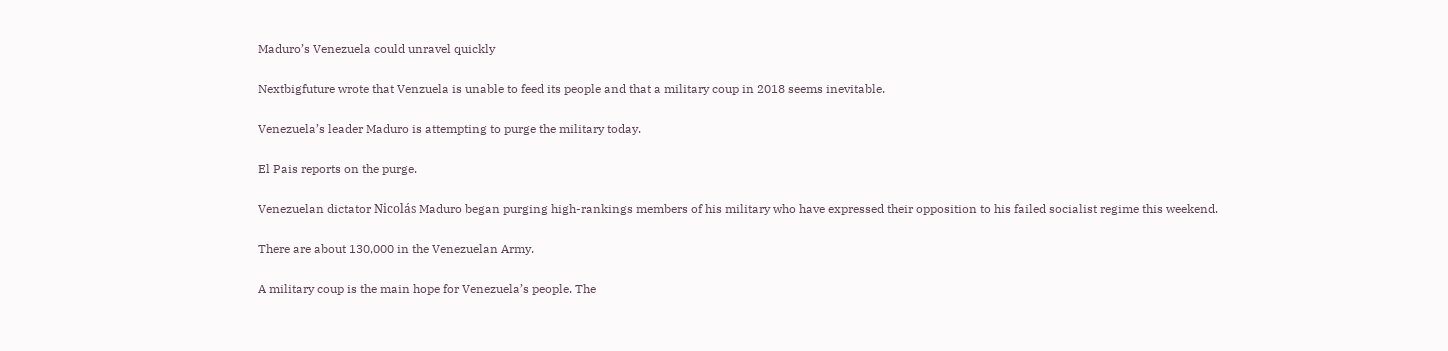Maduro’s Venezuela could unravel quickly

Nextbigfuture wrote that Venzuela is unable to feed its people and that a military coup in 2018 seems inevitable.

Venezuela’s leader Maduro is attempting to purge the military today.

El Pais reports on the purge.

Venezuelan dictator Nicolás Maduro began purging high-rankings members of his military who have expressed their opposition to his failed socialist regime this weekend.

There are about 130,000 in the Venezuelan Army.

A military coup is the main hope for Venezuela’s people. The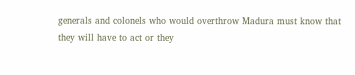generals and colonels who would overthrow Madura must know that they will have to act or they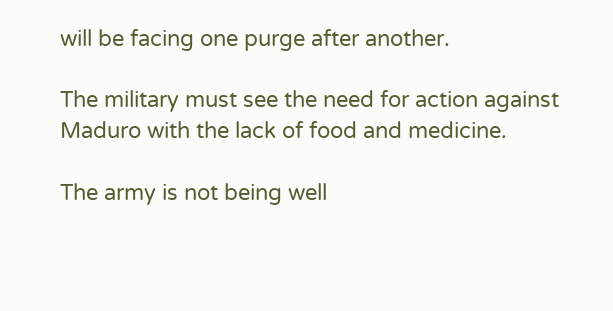will be facing one purge after another.

The military must see the need for action against Maduro with the lack of food and medicine.

The army is not being well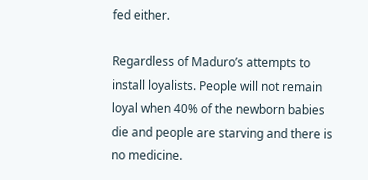fed either.

Regardless of Maduro’s attempts to install loyalists. People will not remain loyal when 40% of the newborn babies die and people are starving and there is no medicine.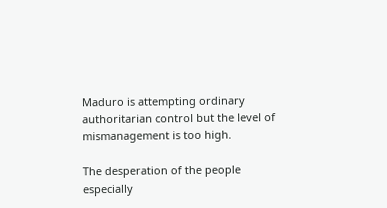Maduro is attempting ordinary authoritarian control but the level of mismanagement is too high.

The desperation of the people especially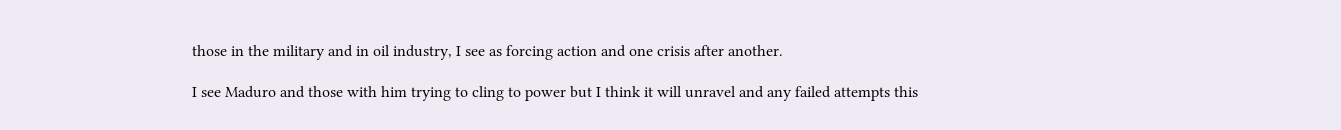those in the military and in oil industry, I see as forcing action and one crisis after another.

I see Maduro and those with him trying to cling to power but I think it will unravel and any failed attempts this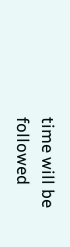time will be followed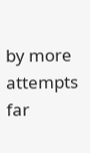by more attempts far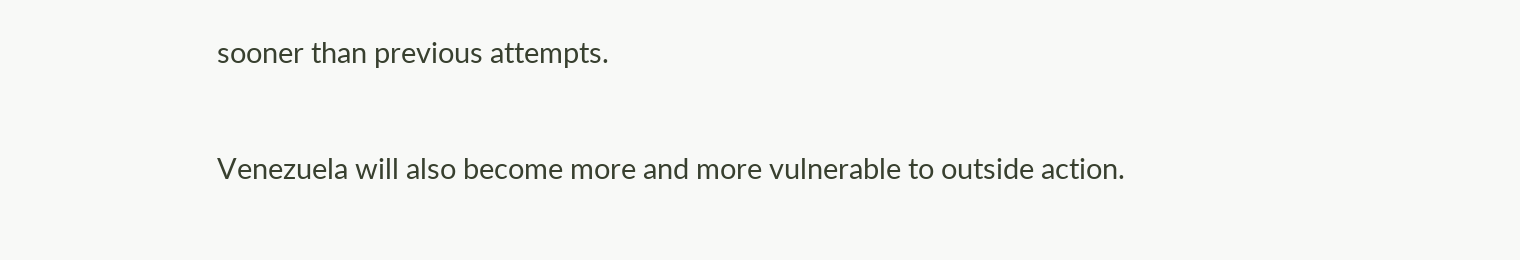sooner than previous attempts.

Venezuela will also become more and more vulnerable to outside action.